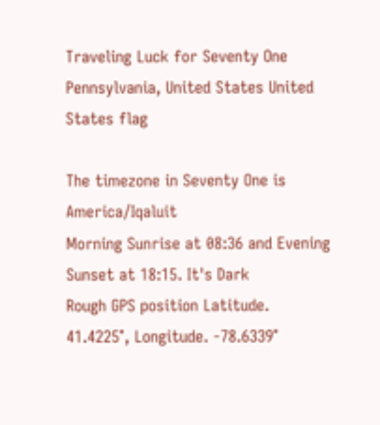Traveling Luck for Seventy One Pennsylvania, United States United States flag

The timezone in Seventy One is America/Iqaluit
Morning Sunrise at 08:36 and Evening Sunset at 18:15. It's Dark
Rough GPS position Latitude. 41.4225°, Longitude. -78.6339°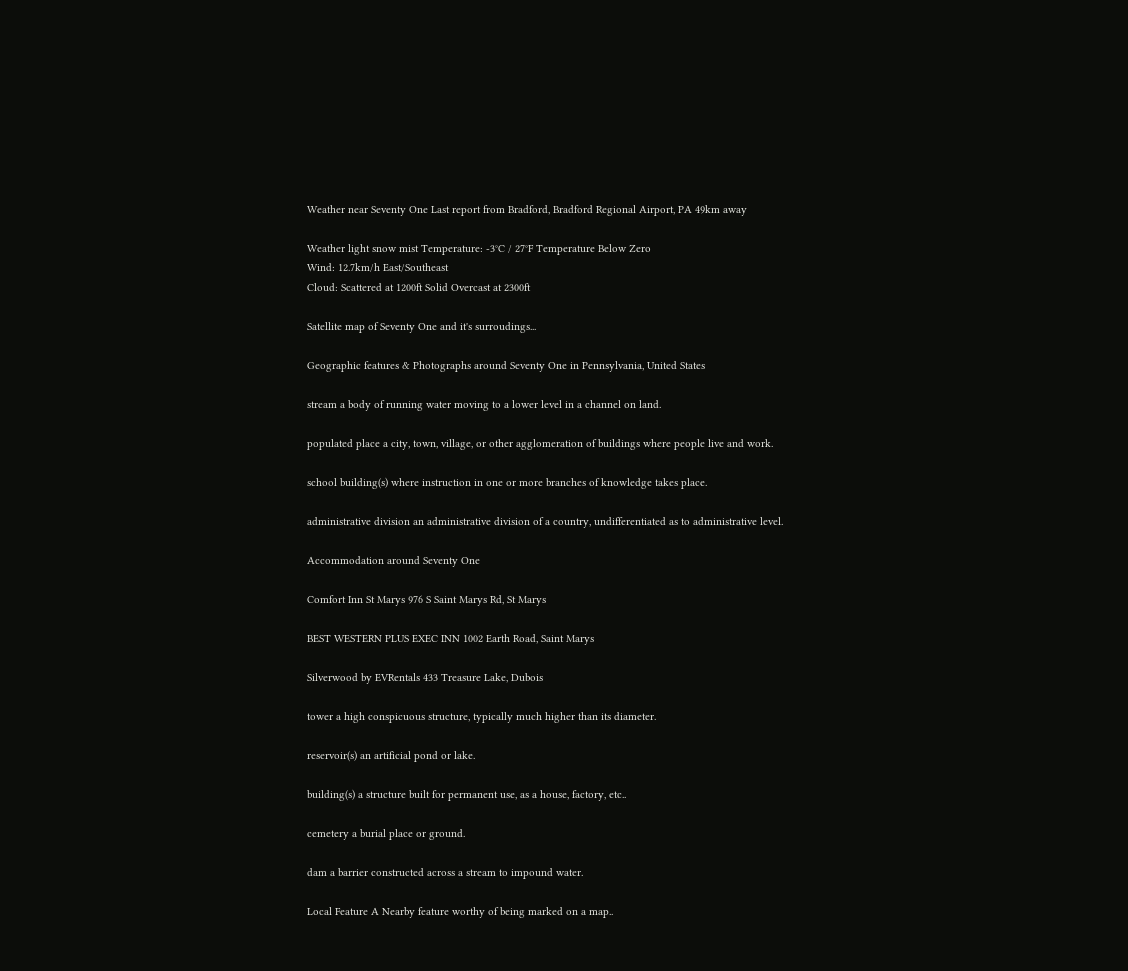Weather near Seventy One Last report from Bradford, Bradford Regional Airport, PA 49km away

Weather light snow mist Temperature: -3°C / 27°F Temperature Below Zero
Wind: 12.7km/h East/Southeast
Cloud: Scattered at 1200ft Solid Overcast at 2300ft

Satellite map of Seventy One and it's surroudings...

Geographic features & Photographs around Seventy One in Pennsylvania, United States

stream a body of running water moving to a lower level in a channel on land.

populated place a city, town, village, or other agglomeration of buildings where people live and work.

school building(s) where instruction in one or more branches of knowledge takes place.

administrative division an administrative division of a country, undifferentiated as to administrative level.

Accommodation around Seventy One

Comfort Inn St Marys 976 S Saint Marys Rd, St Marys

BEST WESTERN PLUS EXEC INN 1002 Earth Road, Saint Marys

Silverwood by EVRentals 433 Treasure Lake, Dubois

tower a high conspicuous structure, typically much higher than its diameter.

reservoir(s) an artificial pond or lake.

building(s) a structure built for permanent use, as a house, factory, etc..

cemetery a burial place or ground.

dam a barrier constructed across a stream to impound water.

Local Feature A Nearby feature worthy of being marked on a map..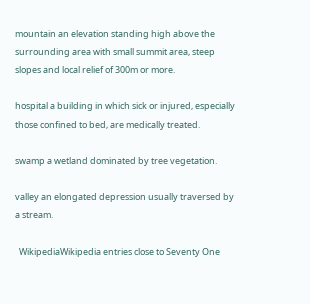mountain an elevation standing high above the surrounding area with small summit area, steep slopes and local relief of 300m or more.

hospital a building in which sick or injured, especially those confined to bed, are medically treated.

swamp a wetland dominated by tree vegetation.

valley an elongated depression usually traversed by a stream.

  WikipediaWikipedia entries close to Seventy One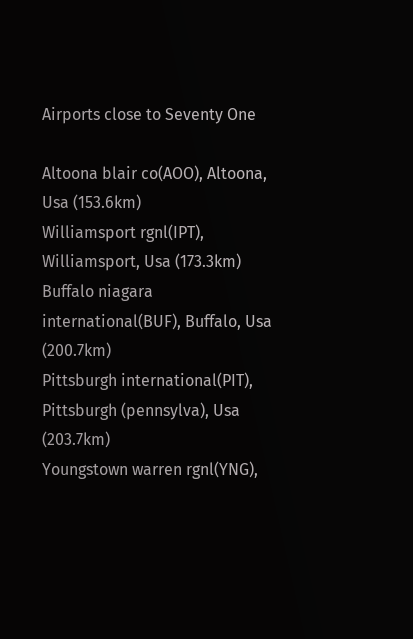Airports close to Seventy One

Altoona blair co(AOO), Altoona, Usa (153.6km)
Williamsport rgnl(IPT), Williamsport, Usa (173.3km)
Buffalo niagara international(BUF), Buffalo, Usa (200.7km)
Pittsburgh international(PIT), Pittsburgh (pennsylva), Usa (203.7km)
Youngstown warren rgnl(YNG),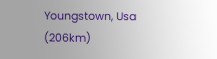Youngstown, Usa (206km)